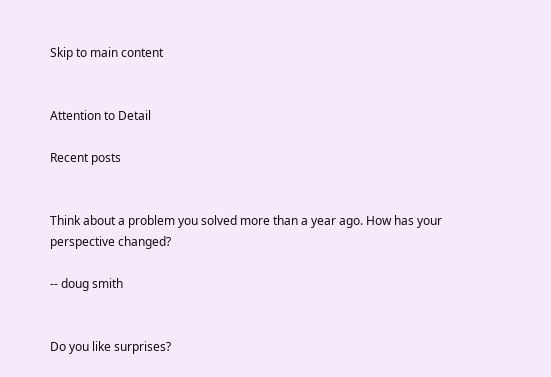Skip to main content


Attention to Detail

Recent posts


Think about a problem you solved more than a year ago. How has your perspective changed?

-- doug smith


Do you like surprises?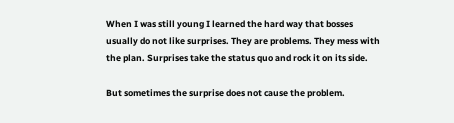When I was still young I learned the hard way that bosses usually do not like surprises. They are problems. They mess with the plan. Surprises take the status quo and rock it on its side.

But sometimes the surprise does not cause the problem.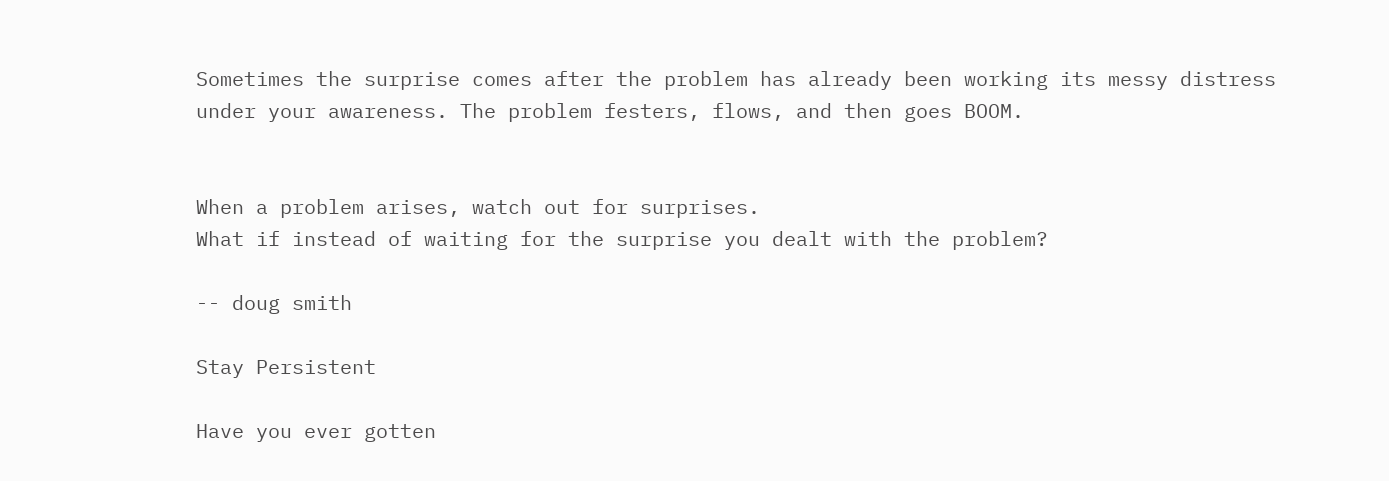Sometimes the surprise comes after the problem has already been working its messy distress under your awareness. The problem festers, flows, and then goes BOOM.


When a problem arises, watch out for surprises.
What if instead of waiting for the surprise you dealt with the problem?

-- doug smith

Stay Persistent

Have you ever gotten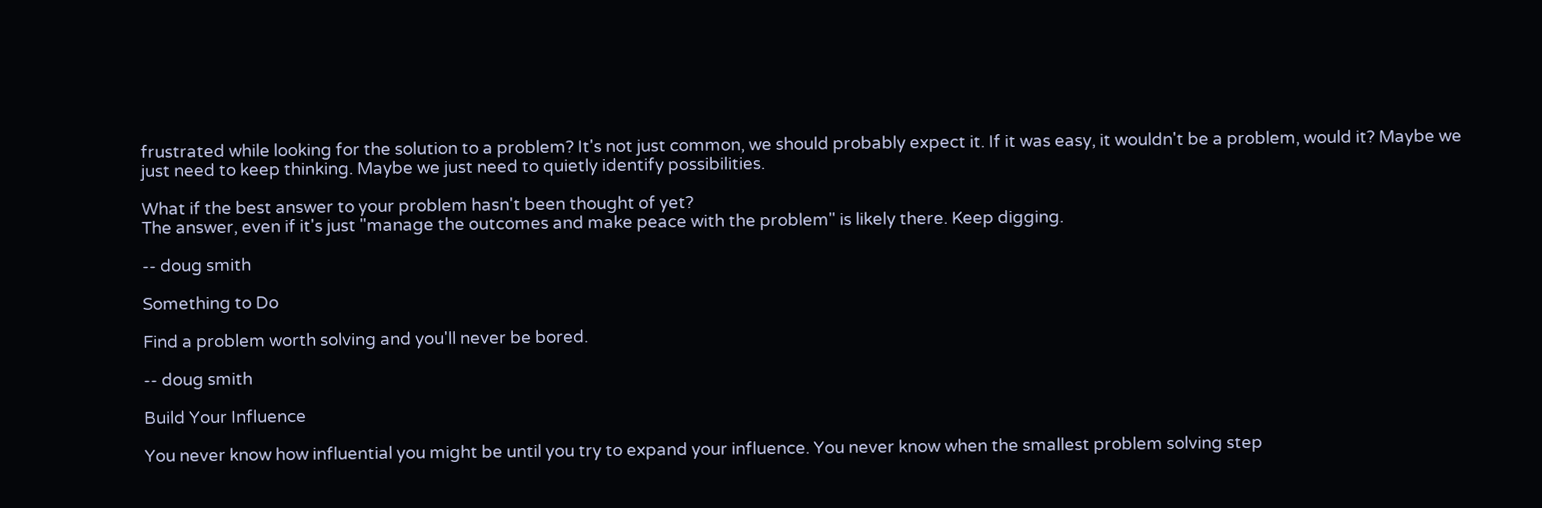frustrated while looking for the solution to a problem? It's not just common, we should probably expect it. If it was easy, it wouldn't be a problem, would it? Maybe we just need to keep thinking. Maybe we just need to quietly identify possibilities.

What if the best answer to your problem hasn't been thought of yet?
The answer, even if it's just "manage the outcomes and make peace with the problem" is likely there. Keep digging.

-- doug smith

Something to Do

Find a problem worth solving and you'll never be bored.

-- doug smith

Build Your Influence

You never know how influential you might be until you try to expand your influence. You never know when the smallest problem solving step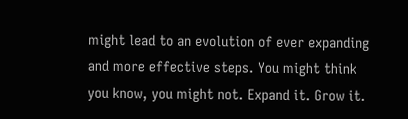might lead to an evolution of ever expanding and more effective steps. You might think you know, you might not. Expand it. Grow it.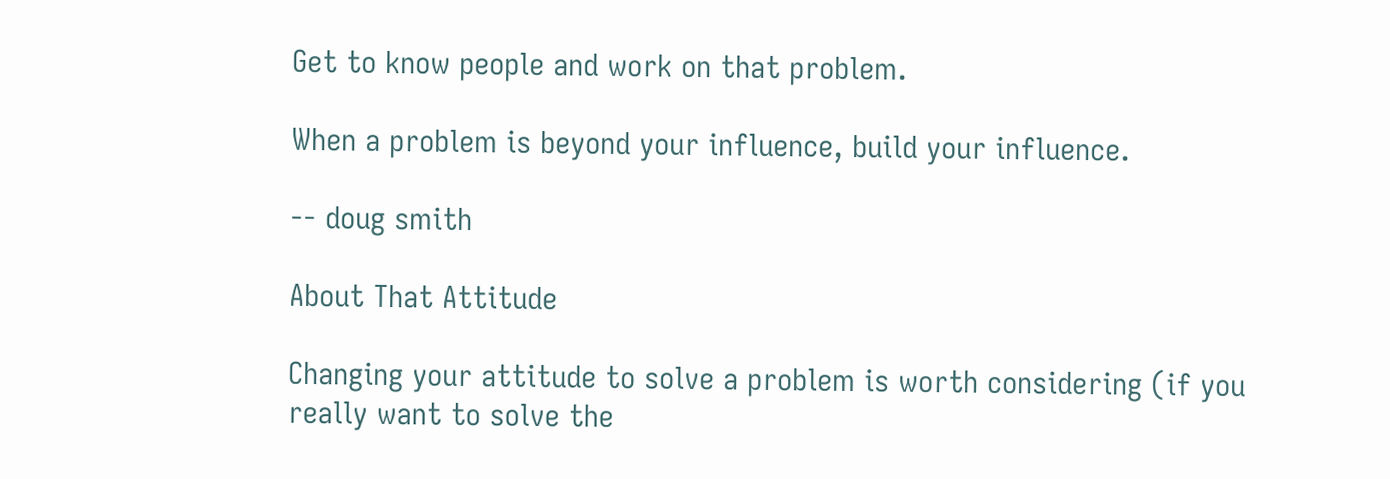Get to know people and work on that problem.

When a problem is beyond your influence, build your influence.

-- doug smith

About That Attitude

Changing your attitude to solve a problem is worth considering (if you really want to solve the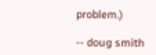problem.)

-- doug smith